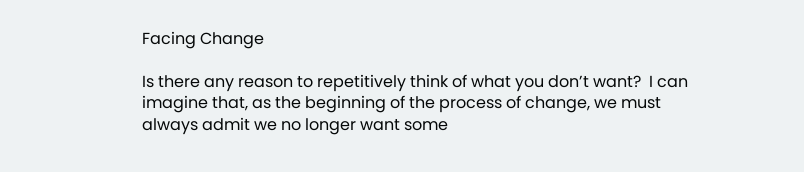Facing Change

Is there any reason to repetitively think of what you don’t want?  I can imagine that, as the beginning of the process of change, we must always admit we no longer want some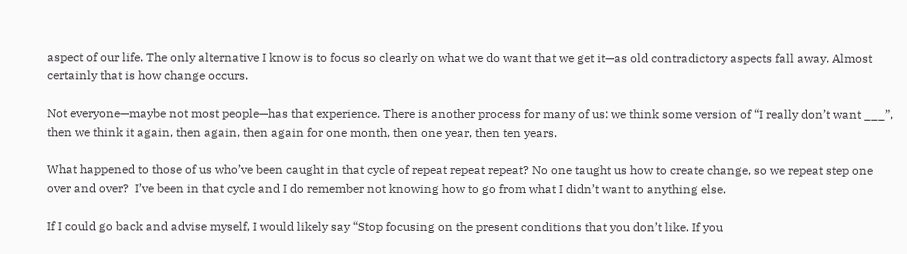aspect of our life. The only alternative I know is to focus so clearly on what we do want that we get it—as old contradictory aspects fall away. Almost certainly that is how change occurs.

Not everyone—maybe not most people—has that experience. There is another process for many of us: we think some version of “I really don’t want ___”, then we think it again, then again, then again for one month, then one year, then ten years.

What happened to those of us who’ve been caught in that cycle of repeat repeat repeat? No one taught us how to create change, so we repeat step one over and over?  I’ve been in that cycle and I do remember not knowing how to go from what I didn’t want to anything else.

If I could go back and advise myself, I would likely say “Stop focusing on the present conditions that you don’t like. If you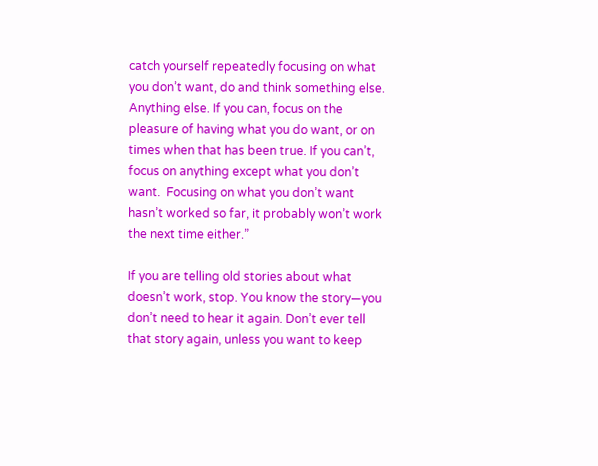catch yourself repeatedly focusing on what you don’t want, do and think something else. Anything else. If you can, focus on the pleasure of having what you do want, or on times when that has been true. If you can’t, focus on anything except what you don’t want.  Focusing on what you don’t want hasn’t worked so far, it probably won’t work the next time either.”

If you are telling old stories about what doesn’t work, stop. You know the story—you don’t need to hear it again. Don’t ever tell that story again, unless you want to keep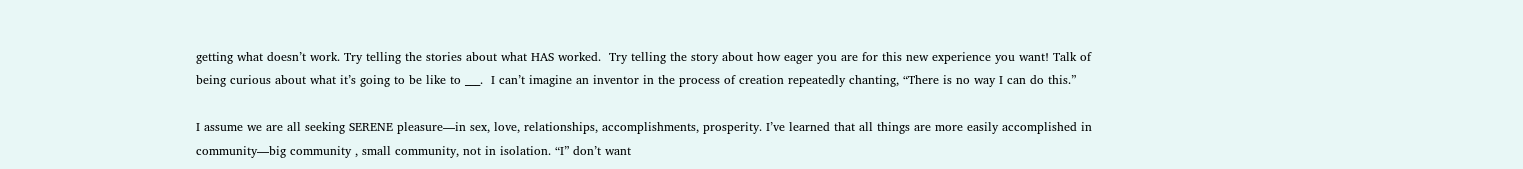getting what doesn’t work. Try telling the stories about what HAS worked.  Try telling the story about how eager you are for this new experience you want! Talk of being curious about what it’s going to be like to ___.  I can’t imagine an inventor in the process of creation repeatedly chanting, “There is no way I can do this.”

I assume we are all seeking SERENE pleasure—in sex, love, relationships, accomplishments, prosperity. I’ve learned that all things are more easily accomplished in community—big community , small community, not in isolation. “I” don’t want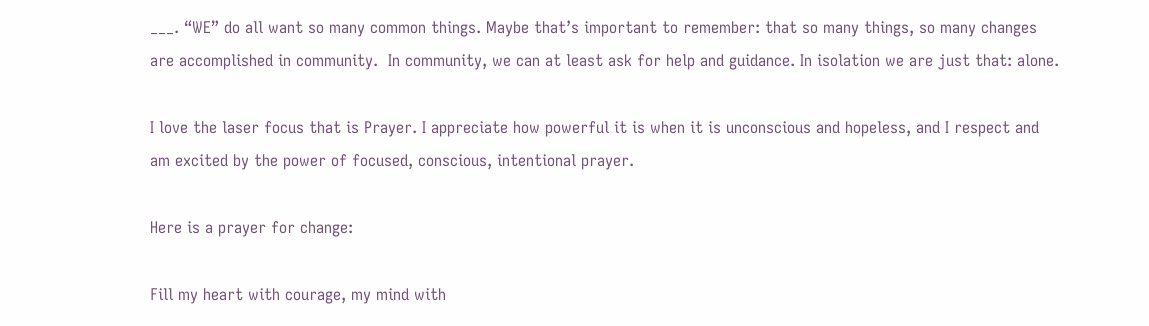___. “WE” do all want so many common things. Maybe that’s important to remember: that so many things, so many changes are accomplished in community.  In community, we can at least ask for help and guidance. In isolation we are just that: alone.

I love the laser focus that is Prayer. I appreciate how powerful it is when it is unconscious and hopeless, and I respect and am excited by the power of focused, conscious, intentional prayer.

Here is a prayer for change:

Fill my heart with courage, my mind with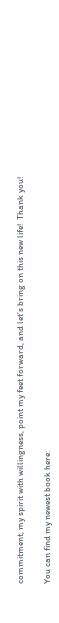commitment, my spirit with willingness, point my feet forward, and let’s bring on this new life!  Thank you!

You can find my newest book here: